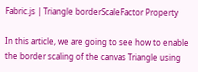Fabric.js | Triangle borderScaleFactor Property

In this article, we are going to see how to enable the border scaling of the canvas Triangle using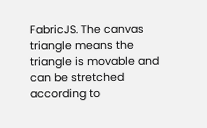FabricJS. The canvas triangle means the triangle is movable and can be stretched according to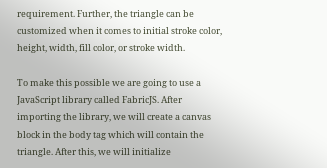requirement. Further, the triangle can be customized when it comes to initial stroke color, height, width, fill color, or stroke width.

To make this possible we are going to use a JavaScript library called FabricJS. After importing the library, we will create a canvas block in the body tag which will contain the triangle. After this, we will initialize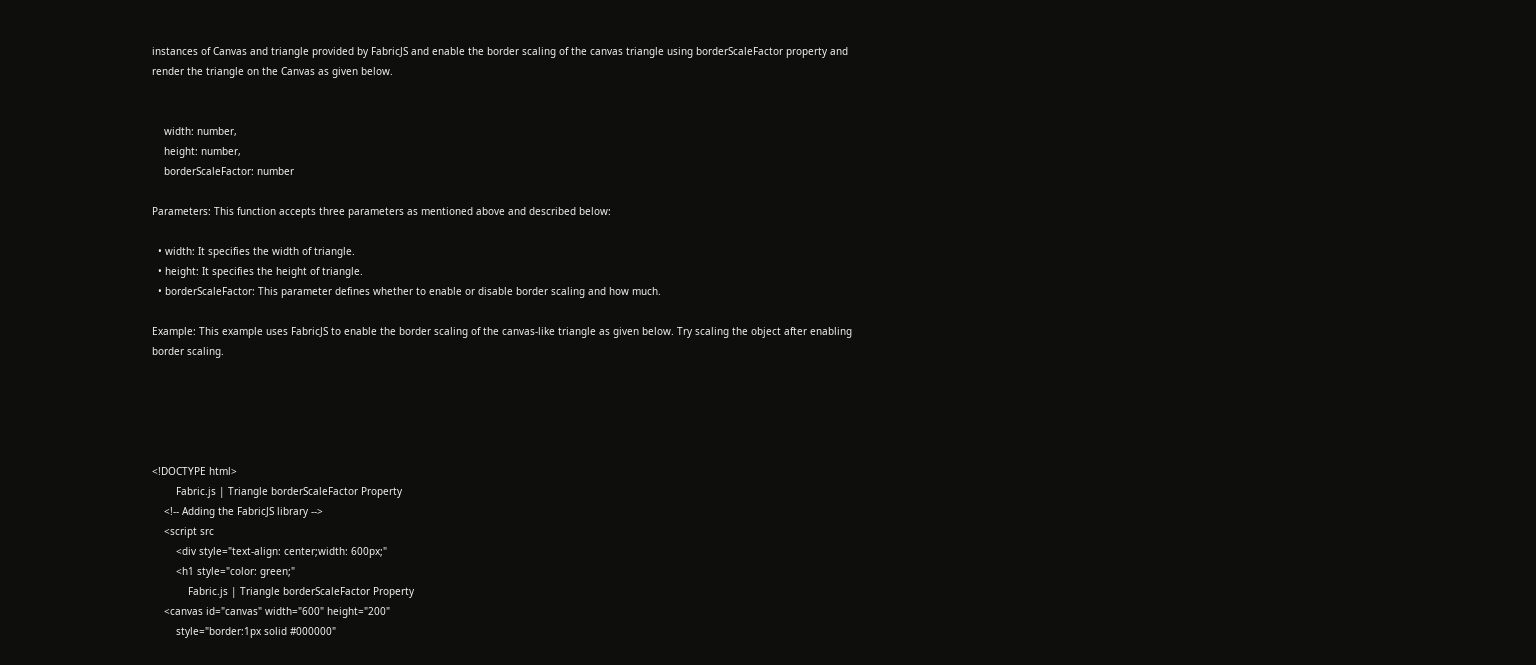instances of Canvas and triangle provided by FabricJS and enable the border scaling of the canvas triangle using borderScaleFactor property and render the triangle on the Canvas as given below.


    width: number,
    height: number,
    borderScaleFactor: number

Parameters: This function accepts three parameters as mentioned above and described below:

  • width: It specifies the width of triangle.
  • height: It specifies the height of triangle.
  • borderScaleFactor: This parameter defines whether to enable or disable border scaling and how much.

Example: This example uses FabricJS to enable the border scaling of the canvas-like triangle as given below. Try scaling the object after enabling border scaling.





<!DOCTYPE html>
        Fabric.js | Triangle borderScaleFactor Property
    <!-- Adding the FabricJS library -->
    <script src
        <div style="text-align: center;width: 600px;"
        <h1 style="color: green;"
            Fabric.js | Triangle borderScaleFactor Property
    <canvas id="canvas" width="600" height="200"
        style="border:1px solid #000000"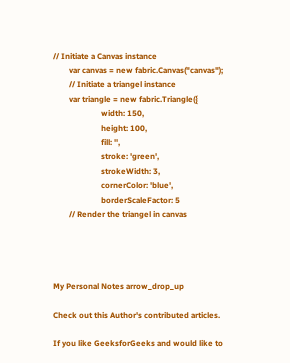// Initiate a Canvas instance
        var canvas = new fabric.Canvas("canvas");
        // Initiate a triangel instance
        var triangle = new fabric.Triangle({
                        width: 150,
                        height: 100,
                        fill: '',
                        stroke: 'green',
                        strokeWidth: 3,
                        cornerColor: 'blue',
                        borderScaleFactor: 5
        // Render the triangel in canvas




My Personal Notes arrow_drop_up

Check out this Author's contributed articles.

If you like GeeksforGeeks and would like to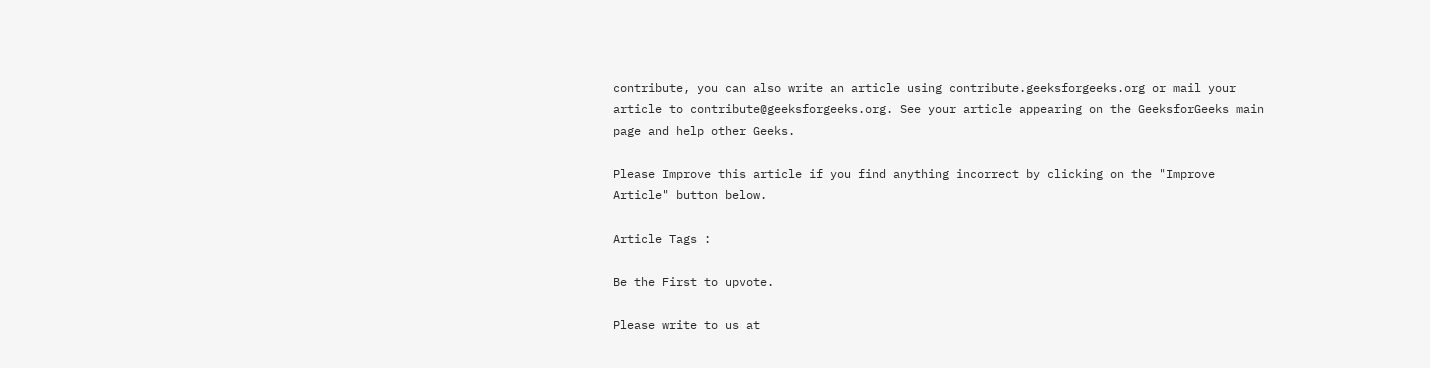contribute, you can also write an article using contribute.geeksforgeeks.org or mail your article to contribute@geeksforgeeks.org. See your article appearing on the GeeksforGeeks main page and help other Geeks.

Please Improve this article if you find anything incorrect by clicking on the "Improve Article" button below.

Article Tags :

Be the First to upvote.

Please write to us at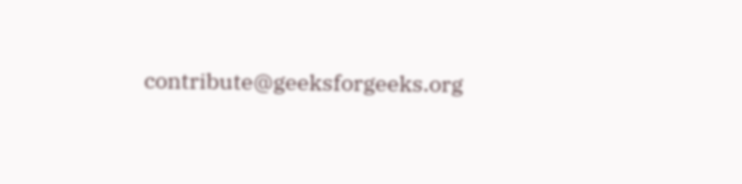contribute@geeksforgeeks.org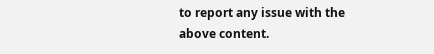to report any issue with the above content.